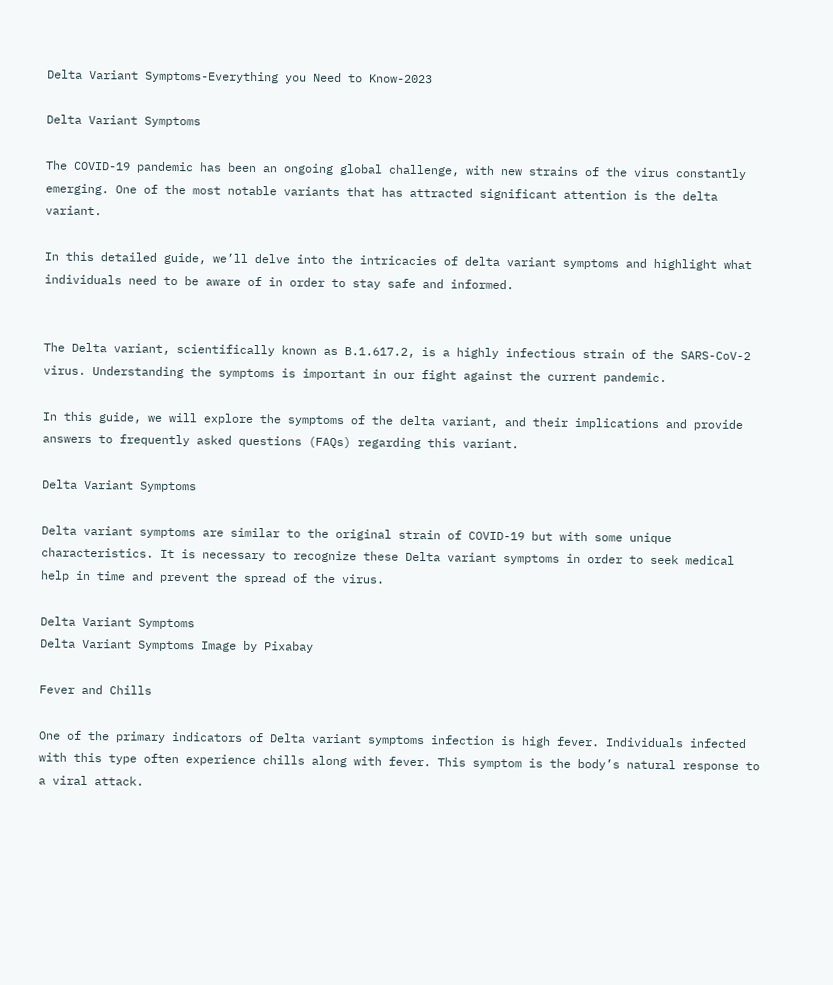Delta Variant Symptoms-Everything you Need to Know-2023

Delta Variant Symptoms

The COVID-19 pandemic has been an ongoing global challenge, with new strains of the virus constantly emerging. One of the most notable variants that has attracted significant attention is the delta variant.

In this detailed guide, we’ll delve into the intricacies of delta variant symptoms and highlight what individuals need to be aware of in order to stay safe and informed.


The Delta variant, scientifically known as B.1.617.2, is a highly infectious strain of the SARS-CoV-2 virus. Understanding the symptoms is important in our fight against the current pandemic.

In this guide, we will explore the symptoms of the delta variant, and their implications and provide answers to frequently asked questions (FAQs) regarding this variant.

Delta Variant Symptoms

Delta variant symptoms are similar to the original strain of COVID-19 but with some unique characteristics. It is necessary to recognize these Delta variant symptoms in order to seek medical help in time and prevent the spread of the virus.

Delta Variant Symptoms
Delta Variant Symptoms Image by Pixabay

Fever and Chills

One of the primary indicators of Delta variant symptoms infection is high fever. Individuals infected with this type often experience chills along with fever. This symptom is the body’s natural response to a viral attack.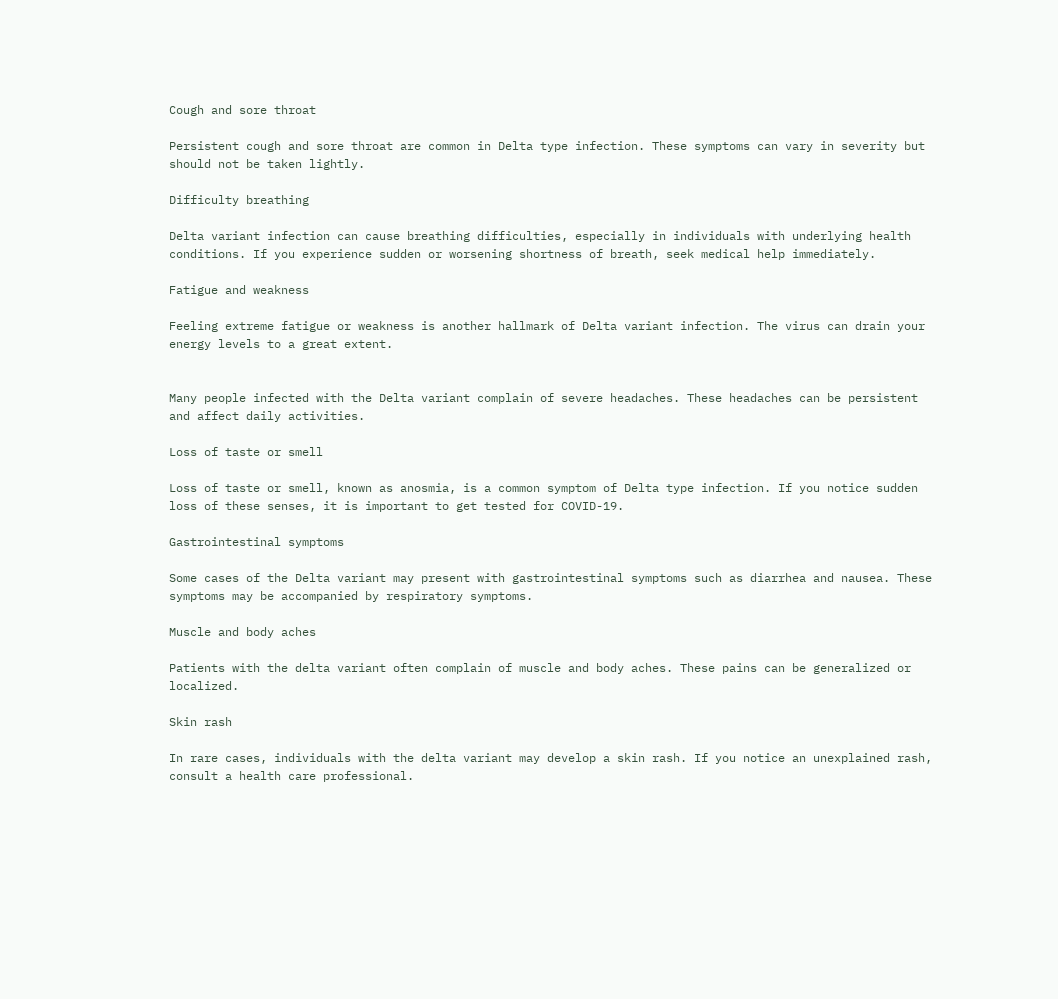Cough and sore throat

Persistent cough and sore throat are common in Delta type infection. These symptoms can vary in severity but should not be taken lightly.

Difficulty breathing

Delta variant infection can cause breathing difficulties, especially in individuals with underlying health conditions. If you experience sudden or worsening shortness of breath, seek medical help immediately.

Fatigue and weakness

Feeling extreme fatigue or weakness is another hallmark of Delta variant infection. The virus can drain your energy levels to a great extent.


Many people infected with the Delta variant complain of severe headaches. These headaches can be persistent and affect daily activities.

Loss of taste or smell

Loss of taste or smell, known as anosmia, is a common symptom of Delta type infection. If you notice sudden loss of these senses, it is important to get tested for COVID-19.

Gastrointestinal symptoms

Some cases of the Delta variant may present with gastrointestinal symptoms such as diarrhea and nausea. These symptoms may be accompanied by respiratory symptoms.

Muscle and body aches

Patients with the delta variant often complain of muscle and body aches. These pains can be generalized or localized.

Skin rash

In rare cases, individuals with the delta variant may develop a skin rash. If you notice an unexplained rash, consult a health care professional.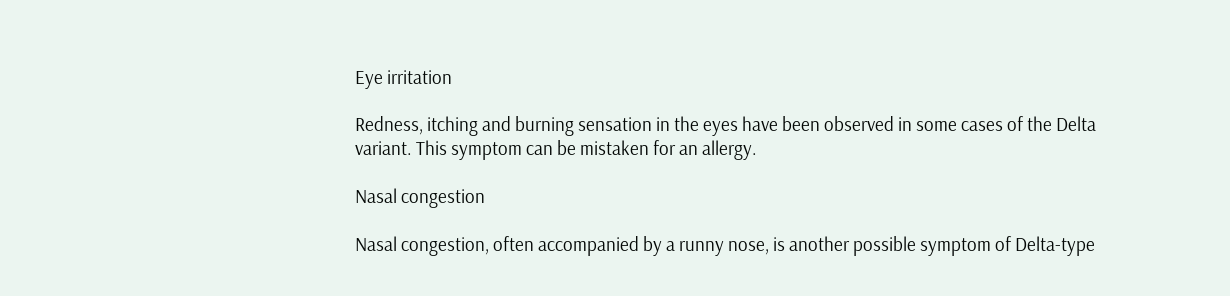Eye irritation

Redness, itching and burning sensation in the eyes have been observed in some cases of the Delta variant. This symptom can be mistaken for an allergy.

Nasal congestion

Nasal congestion, often accompanied by a runny nose, is another possible symptom of Delta-type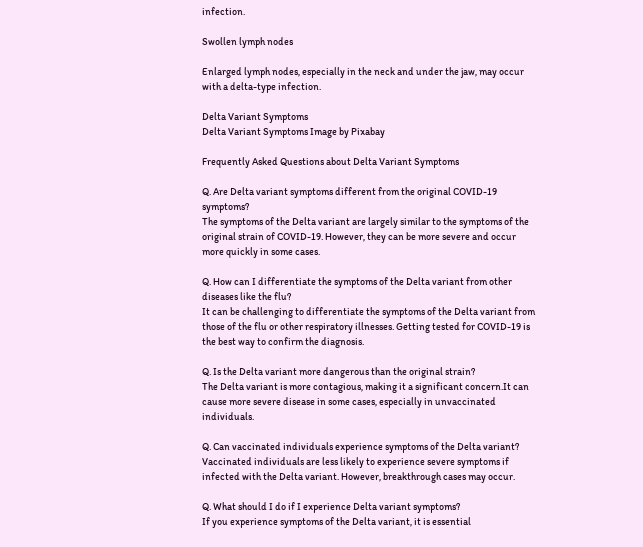infection.

Swollen lymph nodes

Enlarged lymph nodes, especially in the neck and under the jaw, may occur with a delta-type infection.

Delta Variant Symptoms
Delta Variant Symptoms Image by Pixabay

Frequently Asked Questions about Delta Variant Symptoms

Q. Are Delta variant symptoms different from the original COVID-19 symptoms?
The symptoms of the Delta variant are largely similar to the symptoms of the original strain of COVID-19. However, they can be more severe and occur more quickly in some cases.

Q. How can I differentiate the symptoms of the Delta variant from other diseases like the flu?
It can be challenging to differentiate the symptoms of the Delta variant from those of the flu or other respiratory illnesses. Getting tested for COVID-19 is the best way to confirm the diagnosis.

Q. Is the Delta variant more dangerous than the original strain?
The Delta variant is more contagious, making it a significant concern.It can cause more severe disease in some cases, especially in unvaccinated individuals.

Q. Can vaccinated individuals experience symptoms of the Delta variant?
Vaccinated individuals are less likely to experience severe symptoms if infected with the Delta variant. However, breakthrough cases may occur.

Q. What should I do if I experience Delta variant symptoms?
If you experience symptoms of the Delta variant, it is essential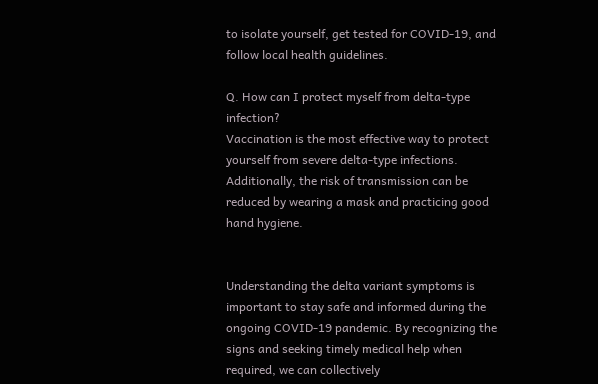to isolate yourself, get tested for COVID-19, and follow local health guidelines.

Q. How can I protect myself from delta-type infection?
Vaccination is the most effective way to protect yourself from severe delta-type infections. Additionally, the risk of transmission can be reduced by wearing a mask and practicing good hand hygiene.


Understanding the delta variant symptoms is important to stay safe and informed during the ongoing COVID-19 pandemic. By recognizing the signs and seeking timely medical help when required, we can collectively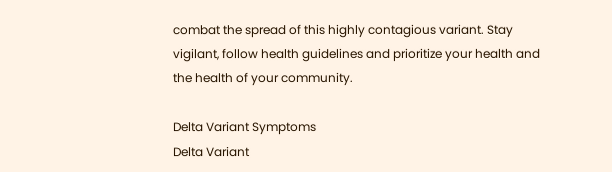combat the spread of this highly contagious variant. Stay vigilant, follow health guidelines and prioritize your health and the health of your community.

Delta Variant Symptoms
Delta Variant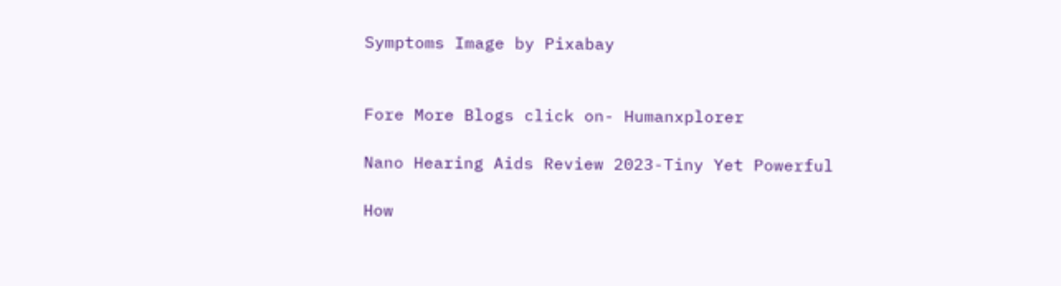Symptoms Image by Pixabay


Fore More Blogs click on- Humanxplorer

Nano Hearing Aids Review 2023-Tiny Yet Powerful

How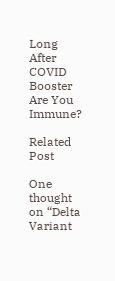Long After COVID Booster Are You Immune?

Related Post

One thought on “Delta Variant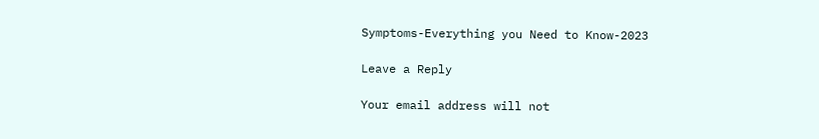Symptoms-Everything you Need to Know-2023

Leave a Reply

Your email address will not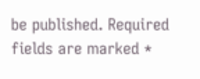be published. Required fields are marked *